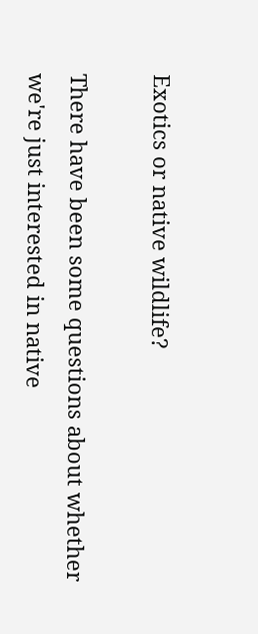Exotics or native wildlife?

There have been some questions about whether we're just interested in native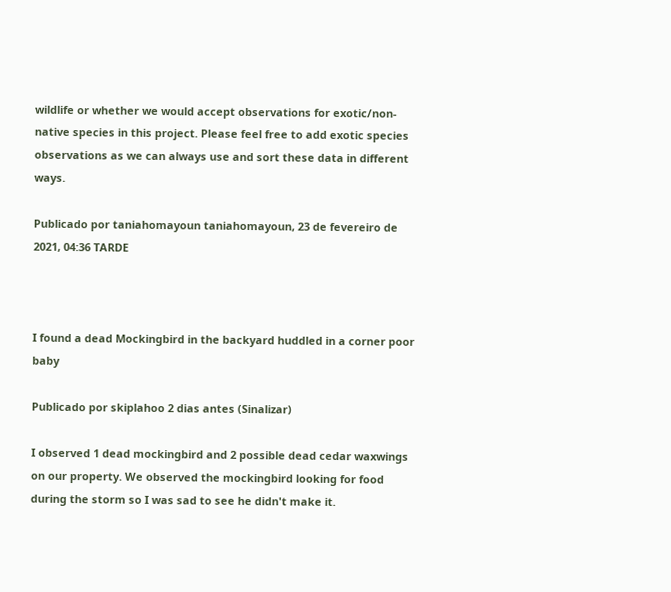wildlife or whether we would accept observations for exotic/non-native species in this project. Please feel free to add exotic species observations as we can always use and sort these data in different ways.

Publicado por taniahomayoun taniahomayoun, 23 de fevereiro de 2021, 04:36 TARDE



I found a dead Mockingbird in the backyard huddled in a corner poor baby

Publicado por skiplahoo 2 dias antes (Sinalizar)

I observed 1 dead mockingbird and 2 possible dead cedar waxwings on our property. We observed the mockingbird looking for food during the storm so I was sad to see he didn't make it.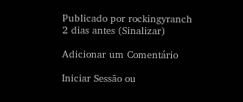Publicado por rockingyranch 2 dias antes (Sinalizar)

Adicionar um Comentário

Iniciar Sessão ou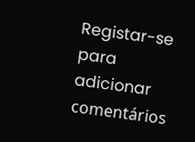Registar-se para adicionar comentários